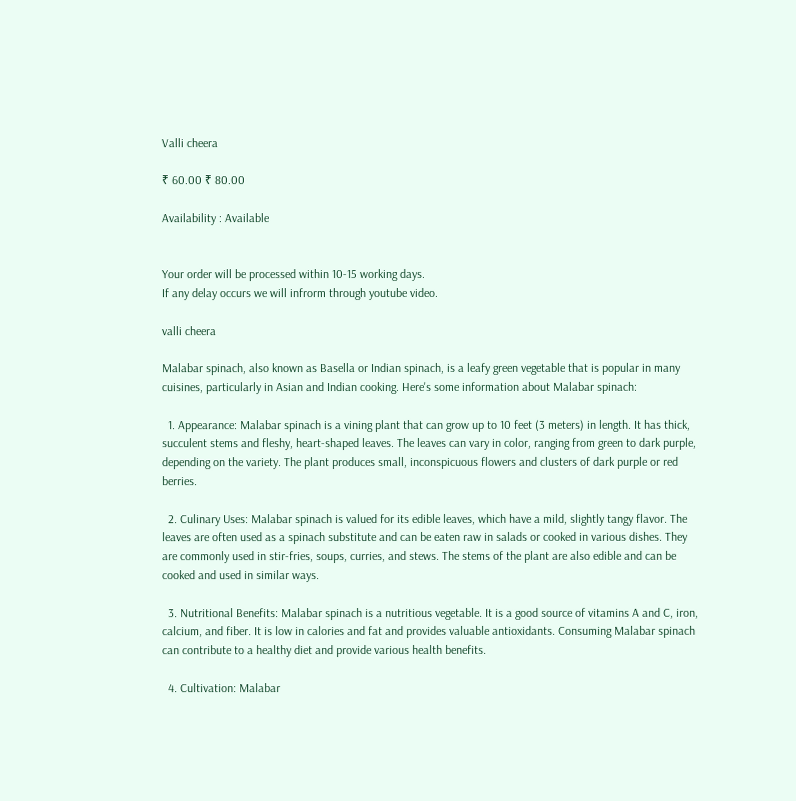Valli cheera

₹ 60.00 ₹ 80.00

Availability : Available


Your order will be processed within 10-15 working days.
If any delay occurs we will infrorm through youtube video.

valli cheera

Malabar spinach, also known as Basella or Indian spinach, is a leafy green vegetable that is popular in many cuisines, particularly in Asian and Indian cooking. Here's some information about Malabar spinach:

  1. Appearance: Malabar spinach is a vining plant that can grow up to 10 feet (3 meters) in length. It has thick, succulent stems and fleshy, heart-shaped leaves. The leaves can vary in color, ranging from green to dark purple, depending on the variety. The plant produces small, inconspicuous flowers and clusters of dark purple or red berries.

  2. Culinary Uses: Malabar spinach is valued for its edible leaves, which have a mild, slightly tangy flavor. The leaves are often used as a spinach substitute and can be eaten raw in salads or cooked in various dishes. They are commonly used in stir-fries, soups, curries, and stews. The stems of the plant are also edible and can be cooked and used in similar ways.

  3. Nutritional Benefits: Malabar spinach is a nutritious vegetable. It is a good source of vitamins A and C, iron, calcium, and fiber. It is low in calories and fat and provides valuable antioxidants. Consuming Malabar spinach can contribute to a healthy diet and provide various health benefits.

  4. Cultivation: Malabar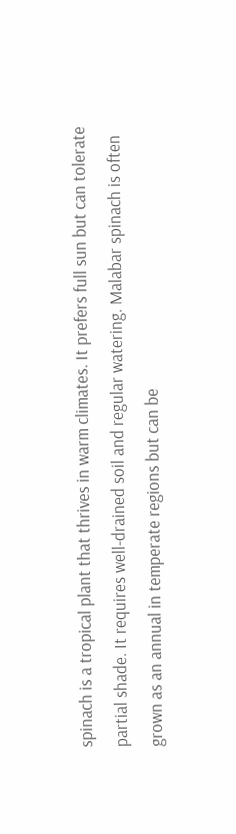spinach is a tropical plant that thrives in warm climates. It prefers full sun but can tolerate partial shade. It requires well-drained soil and regular watering. Malabar spinach is often grown as an annual in temperate regions but can be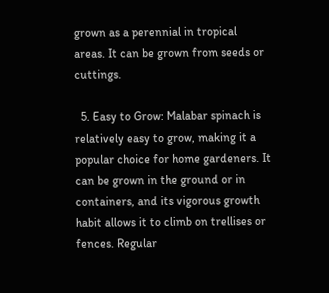grown as a perennial in tropical areas. It can be grown from seeds or cuttings.

  5. Easy to Grow: Malabar spinach is relatively easy to grow, making it a popular choice for home gardeners. It can be grown in the ground or in containers, and its vigorous growth habit allows it to climb on trellises or fences. Regular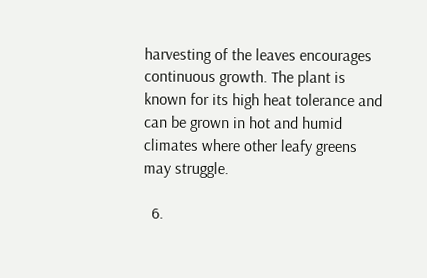harvesting of the leaves encourages continuous growth. The plant is known for its high heat tolerance and can be grown in hot and humid climates where other leafy greens may struggle.

  6.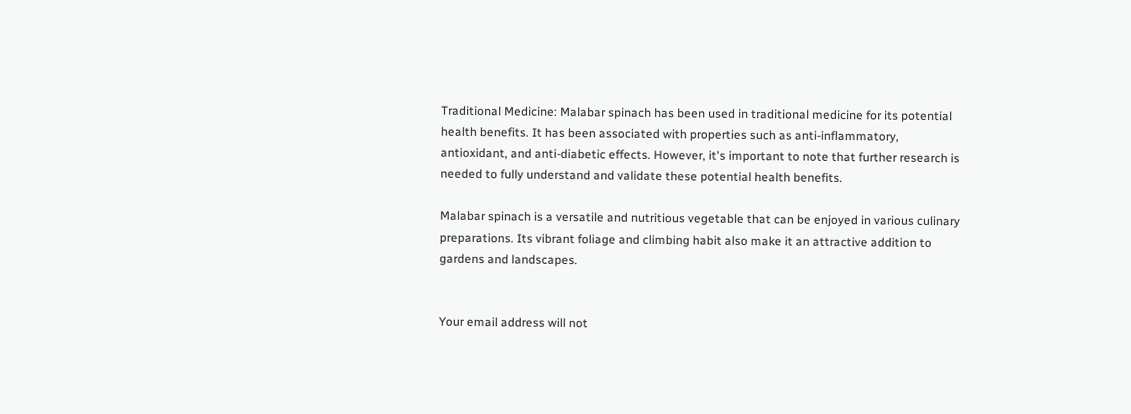Traditional Medicine: Malabar spinach has been used in traditional medicine for its potential health benefits. It has been associated with properties such as anti-inflammatory, antioxidant, and anti-diabetic effects. However, it's important to note that further research is needed to fully understand and validate these potential health benefits.

Malabar spinach is a versatile and nutritious vegetable that can be enjoyed in various culinary preparations. Its vibrant foliage and climbing habit also make it an attractive addition to gardens and landscapes.


Your email address will not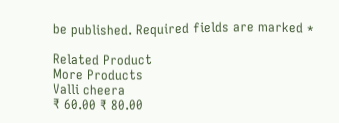be published. Required fields are marked *

Related Product
More Products
Valli cheera
₹ 60.00 ₹ 80.00